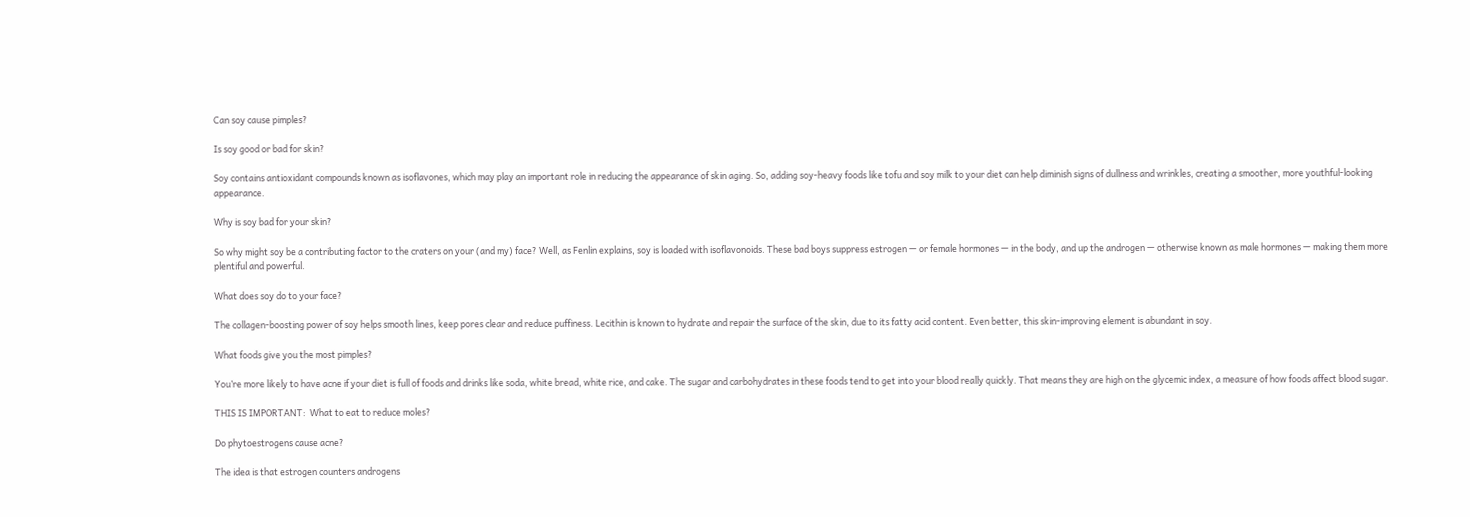Can soy cause pimples?

Is soy good or bad for skin?

Soy contains antioxidant compounds known as isoflavones, which may play an important role in reducing the appearance of skin aging. So, adding soy-heavy foods like tofu and soy milk to your diet can help diminish signs of dullness and wrinkles, creating a smoother, more youthful-looking appearance.

Why is soy bad for your skin?

So why might soy be a contributing factor to the craters on your (and my) face? Well, as Fenlin explains, soy is loaded with isoflavonoids. These bad boys suppress estrogen — or female hormones — in the body, and up the androgen — otherwise known as male hormones — making them more plentiful and powerful.

What does soy do to your face?

The collagen-boosting power of soy helps smooth lines, keep pores clear and reduce puffiness. Lecithin is known to hydrate and repair the surface of the skin, due to its fatty acid content. Even better, this skin-improving element is abundant in soy.

What foods give you the most pimples?

You’re more likely to have acne if your diet is full of foods and drinks like soda, white bread, white rice, and cake. The sugar and carbohydrates in these foods tend to get into your blood really quickly. That means they are high on the glycemic index, a measure of how foods affect blood sugar.

THIS IS IMPORTANT:  What to eat to reduce moles?

Do phytoestrogens cause acne?

The idea is that estrogen counters androgens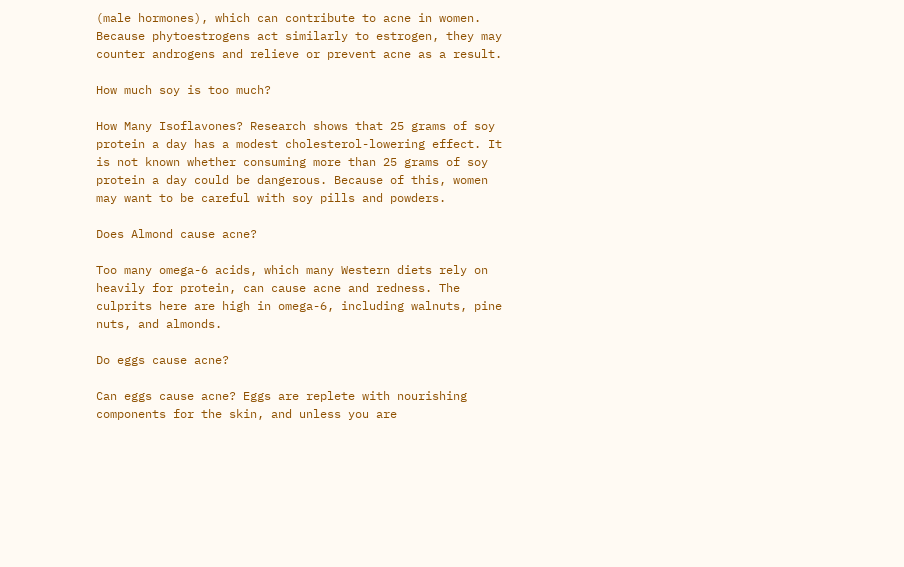(male hormones), which can contribute to acne in women. Because phytoestrogens act similarly to estrogen, they may counter androgens and relieve or prevent acne as a result.

How much soy is too much?

How Many Isoflavones? Research shows that 25 grams of soy protein a day has a modest cholesterol-lowering effect. It is not known whether consuming more than 25 grams of soy protein a day could be dangerous. Because of this, women may want to be careful with soy pills and powders.

Does Almond cause acne?

Too many omega-6 acids, which many Western diets rely on heavily for protein, can cause acne and redness. The culprits here are high in omega-6, including walnuts, pine nuts, and almonds.

Do eggs cause acne?

Can eggs cause acne? Eggs are replete with nourishing components for the skin, and unless you are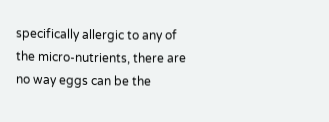specifically allergic to any of the micro-nutrients, there are no way eggs can be the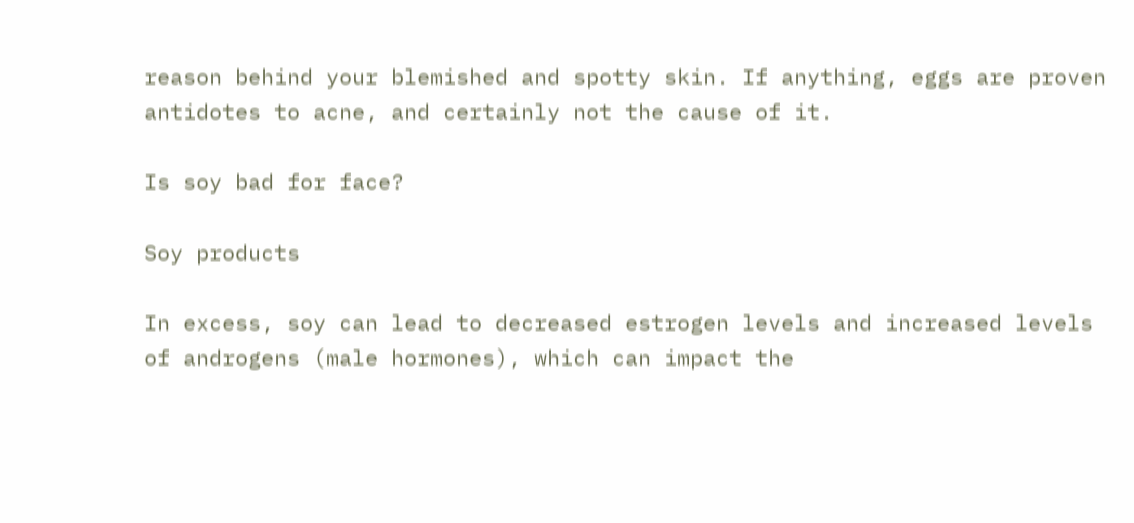reason behind your blemished and spotty skin. If anything, eggs are proven antidotes to acne, and certainly not the cause of it.

Is soy bad for face?

Soy products

In excess, soy can lead to decreased estrogen levels and increased levels of androgens (male hormones), which can impact the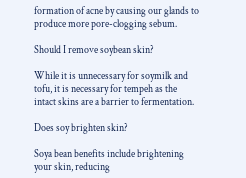formation of acne by causing our glands to produce more pore-clogging sebum.

Should I remove soybean skin?

While it is unnecessary for soymilk and tofu, it is necessary for tempeh as the intact skins are a barrier to fermentation.

Does soy brighten skin?

Soya bean benefits include brightening your skin, reducing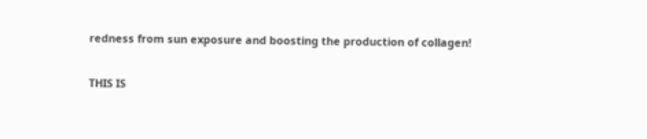redness from sun exposure and boosting the production of collagen!

THIS IS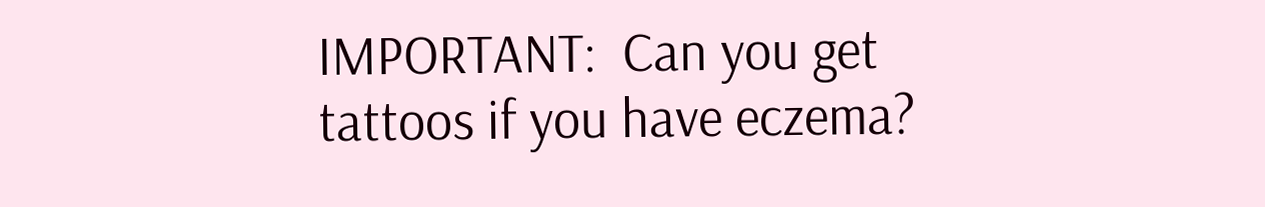IMPORTANT:  Can you get tattoos if you have eczema?